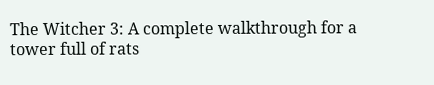The Witcher 3: A complete walkthrough for a tower full of rats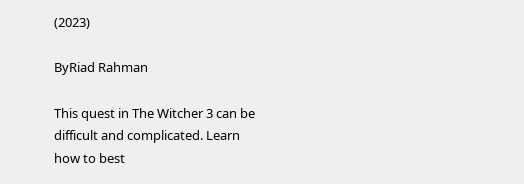(2023)

ByRiad Rahman

This quest in The Witcher 3 can be difficult and complicated. Learn how to best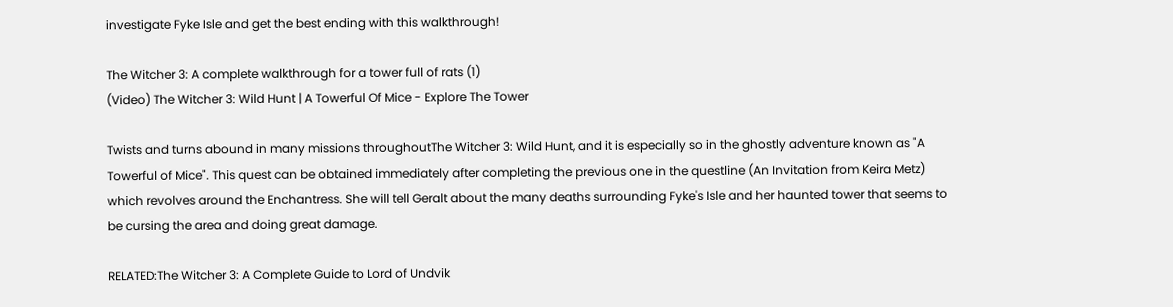investigate Fyke Isle and get the best ending with this walkthrough!

The Witcher 3: A complete walkthrough for a tower full of rats (1)
(Video) The Witcher 3: Wild Hunt | A Towerful Of Mice - Explore The Tower

Twists and turns abound in many missions throughoutThe Witcher 3: Wild Hunt, and it is especially so in the ghostly adventure known as "A Towerful of Mice". This quest can be obtained immediately after completing the previous one in the questline (An Invitation from Keira Metz) which revolves around the Enchantress. She will tell Geralt about the many deaths surrounding Fyke's Isle and her haunted tower that seems to be cursing the area and doing great damage.

RELATED:The Witcher 3: A Complete Guide to Lord of Undvik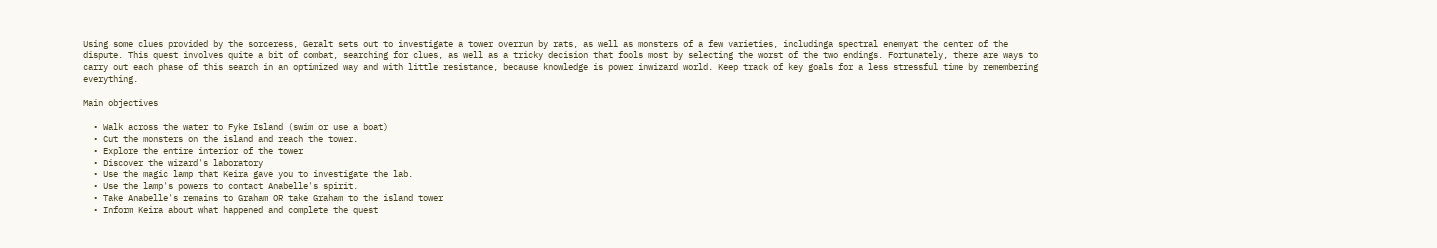Using some clues provided by the sorceress, Geralt sets out to investigate a tower overrun by rats, as well as monsters of a few varieties, includinga spectral enemyat the center of the dispute. This quest involves quite a bit of combat, searching for clues, as well as a tricky decision that fools most by selecting the worst of the two endings. Fortunately, there are ways to carry out each phase of this search in an optimized way and with little resistance, because knowledge is power inwizard world. Keep track of key goals for a less stressful time by remembering everything.

Main objectives

  • Walk across the water to Fyke Island (swim or use a boat)
  • Cut the monsters on the island and reach the tower.
  • Explore the entire interior of the tower
  • Discover the wizard's laboratory
  • Use the magic lamp that Keira gave you to investigate the lab.
  • Use the lamp's powers to contact Anabelle's spirit.
  • Take Anabelle's remains to Graham OR take Graham to the island tower
  • Inform Keira about what happened and complete the quest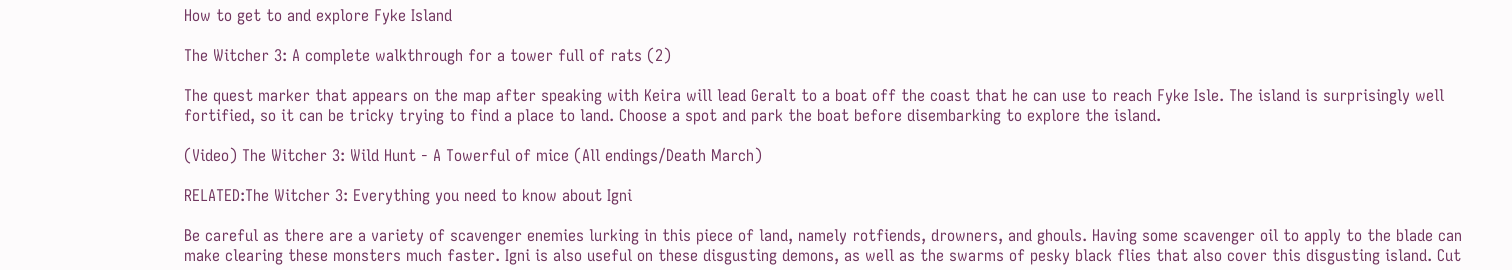How to get to and explore Fyke Island

The Witcher 3: A complete walkthrough for a tower full of rats (2)

The quest marker that appears on the map after speaking with Keira will lead Geralt to a boat off the coast that he can use to reach Fyke Isle. The island is surprisingly well fortified, so it can be tricky trying to find a place to land. Choose a spot and park the boat before disembarking to explore the island.

(Video) The Witcher 3: Wild Hunt - A Towerful of mice (All endings/Death March)

RELATED:The Witcher 3: Everything you need to know about Igni

Be careful as there are a variety of scavenger enemies lurking in this piece of land, namely rotfiends, drowners, and ghouls. Having some scavenger oil to apply to the blade can make clearing these monsters much faster. Igni is also useful on these disgusting demons, as well as the swarms of pesky black flies that also cover this disgusting island. Cut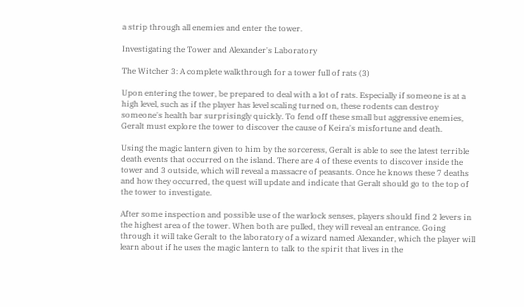a strip through all enemies and enter the tower.

Investigating the Tower and Alexander's Laboratory

The Witcher 3: A complete walkthrough for a tower full of rats (3)

Upon entering the tower, be prepared to deal with a lot of rats. Especially if someone is at a high level, such as if the player has level scaling turned on, these rodents can destroy someone's health bar surprisingly quickly. To fend off these small but aggressive enemies, Geralt must explore the tower to discover the cause of Keira's misfortune and death.

Using the magic lantern given to him by the sorceress, Geralt is able to see the latest terrible death events that occurred on the island. There are 4 of these events to discover inside the tower and 3 outside, which will reveal a massacre of peasants. Once he knows these 7 deaths and how they occurred, the quest will update and indicate that Geralt should go to the top of the tower to investigate.

After some inspection and possible use of the warlock senses, players should find 2 levers in the highest area of the tower. When both are pulled, they will reveal an entrance. Going through it will take Geralt to the laboratory of a wizard named Alexander, which the player will learn about if he uses the magic lantern to talk to the spirit that lives in the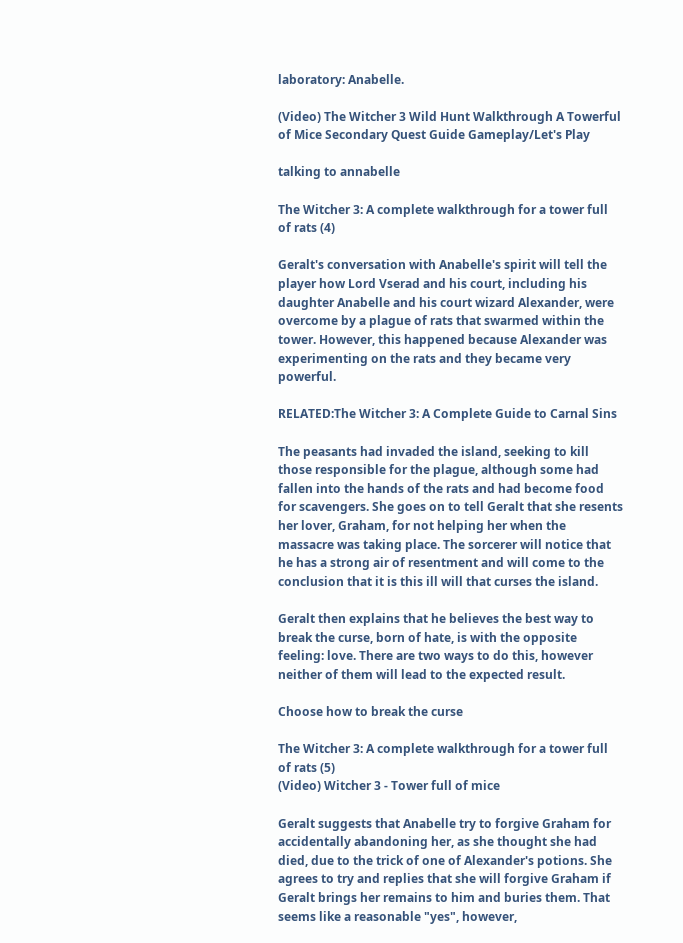laboratory: Anabelle.

(Video) The Witcher 3 Wild Hunt Walkthrough A Towerful of Mice Secondary Quest Guide Gameplay/Let's Play

talking to annabelle

The Witcher 3: A complete walkthrough for a tower full of rats (4)

Geralt's conversation with Anabelle's spirit will tell the player how Lord Vserad and his court, including his daughter Anabelle and his court wizard Alexander, were overcome by a plague of rats that swarmed within the tower. However, this happened because Alexander was experimenting on the rats and they became very powerful.

RELATED:The Witcher 3: A Complete Guide to Carnal Sins

The peasants had invaded the island, seeking to kill those responsible for the plague, although some had fallen into the hands of the rats and had become food for scavengers. She goes on to tell Geralt that she resents her lover, Graham, for not helping her when the massacre was taking place. The sorcerer will notice that he has a strong air of resentment and will come to the conclusion that it is this ill will that curses the island.

Geralt then explains that he believes the best way to break the curse, born of hate, is with the opposite feeling: love. There are two ways to do this, however neither of them will lead to the expected result.

Choose how to break the curse

The Witcher 3: A complete walkthrough for a tower full of rats (5)
(Video) Witcher 3 - Tower full of mice

Geralt suggests that Anabelle try to forgive Graham for accidentally abandoning her, as she thought she had died, due to the trick of one of Alexander's potions. She agrees to try and replies that she will forgive Graham if Geralt brings her remains to him and buries them. That seems like a reasonable "yes", however,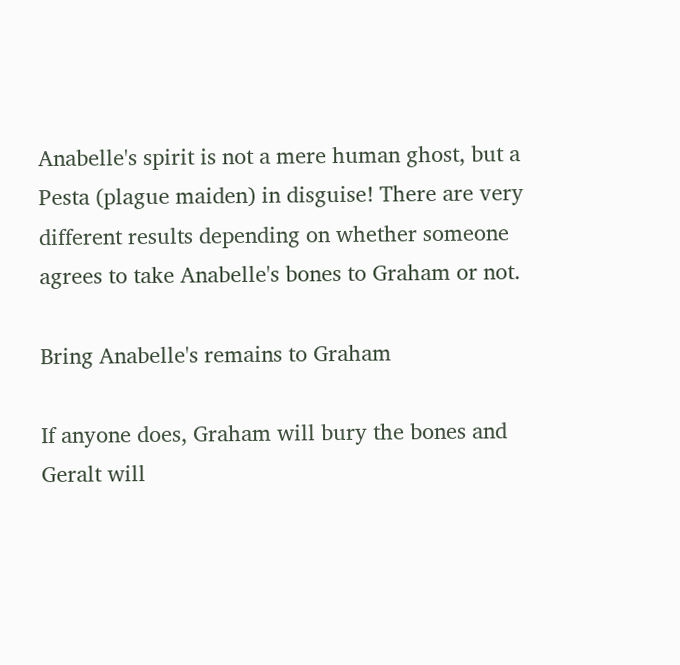Anabelle's spirit is not a mere human ghost, but a Pesta (plague maiden) in disguise! There are very different results depending on whether someone agrees to take Anabelle's bones to Graham or not.

Bring Anabelle's remains to Graham

If anyone does, Graham will bury the bones and Geralt will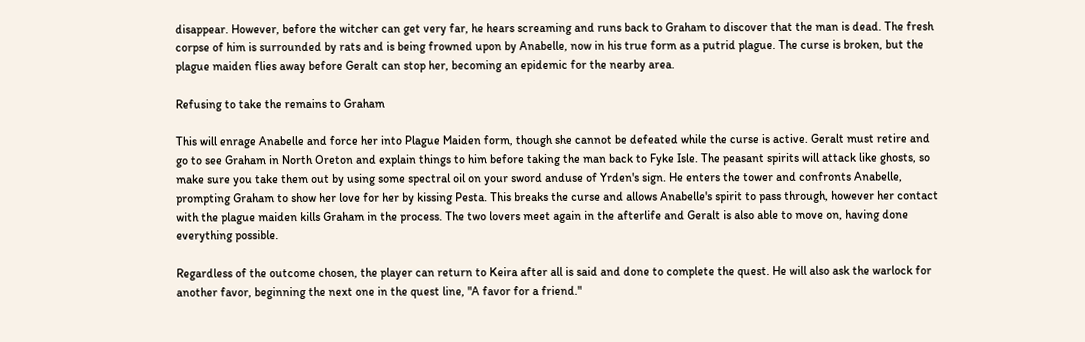disappear. However, before the witcher can get very far, he hears screaming and runs back to Graham to discover that the man is dead. The fresh corpse of him is surrounded by rats and is being frowned upon by Anabelle, now in his true form as a putrid plague. The curse is broken, but the plague maiden flies away before Geralt can stop her, becoming an epidemic for the nearby area.

Refusing to take the remains to Graham

This will enrage Anabelle and force her into Plague Maiden form, though she cannot be defeated while the curse is active. Geralt must retire and go to see Graham in North Oreton and explain things to him before taking the man back to Fyke Isle. The peasant spirits will attack like ghosts, so make sure you take them out by using some spectral oil on your sword anduse of Yrden's sign. He enters the tower and confronts Anabelle, prompting Graham to show her love for her by kissing Pesta. This breaks the curse and allows Anabelle's spirit to pass through, however her contact with the plague maiden kills Graham in the process. The two lovers meet again in the afterlife and Geralt is also able to move on, having done everything possible.

Regardless of the outcome chosen, the player can return to Keira after all is said and done to complete the quest. He will also ask the warlock for another favor, beginning the next one in the quest line, "A favor for a friend."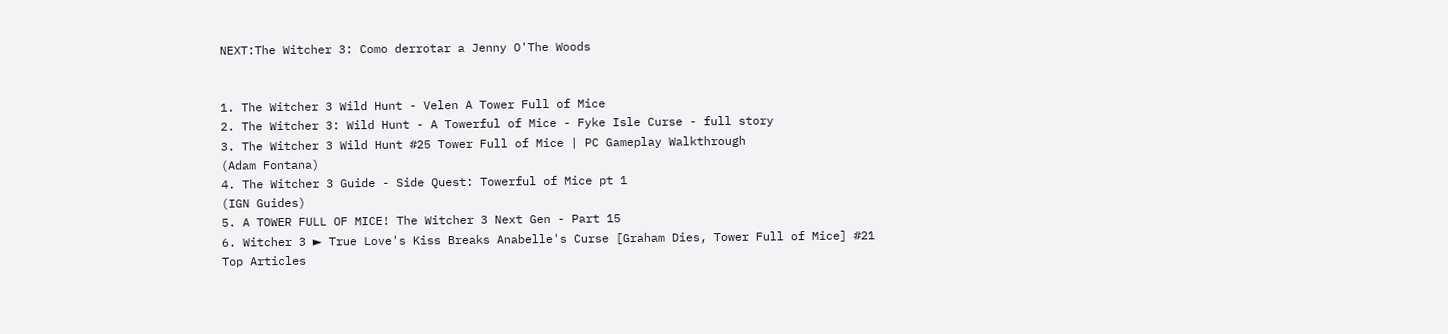NEXT:The Witcher 3: Como derrotar a Jenny O'The Woods


1. The Witcher 3 Wild Hunt - Velen A Tower Full of Mice
2. The Witcher 3: Wild Hunt - A Towerful of Mice - Fyke Isle Curse - full story
3. The Witcher 3 Wild Hunt #25 Tower Full of Mice | PC Gameplay Walkthrough
(Adam Fontana)
4. The Witcher 3 Guide - Side Quest: Towerful of Mice pt 1
(IGN Guides)
5. A TOWER FULL OF MICE! The Witcher 3 Next Gen - Part 15
6. Witcher 3 ► True Love's Kiss Breaks Anabelle's Curse [Graham Dies, Tower Full of Mice] #21
Top Articles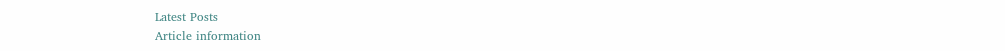Latest Posts
Article information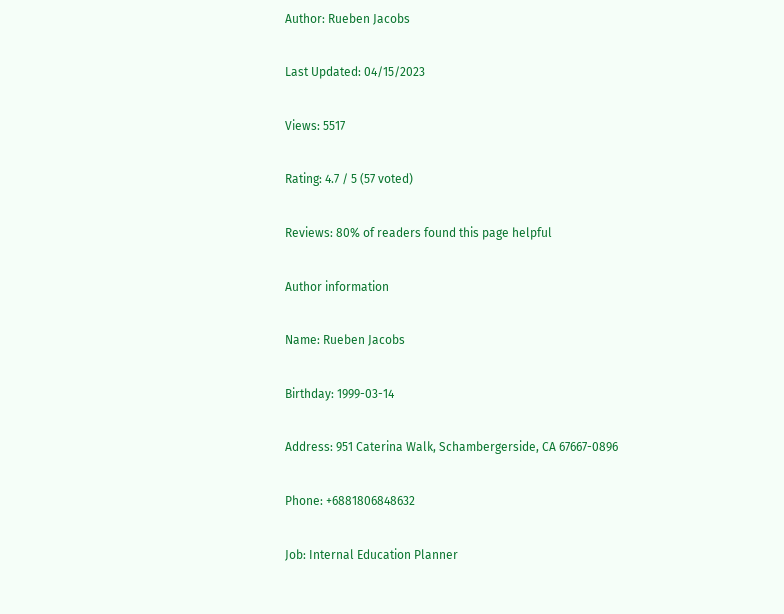Author: Rueben Jacobs

Last Updated: 04/15/2023

Views: 5517

Rating: 4.7 / 5 (57 voted)

Reviews: 80% of readers found this page helpful

Author information

Name: Rueben Jacobs

Birthday: 1999-03-14

Address: 951 Caterina Walk, Schambergerside, CA 67667-0896

Phone: +6881806848632

Job: Internal Education Planner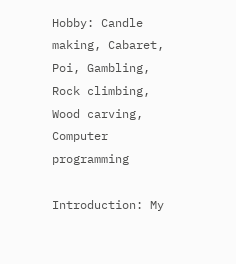Hobby: Candle making, Cabaret, Poi, Gambling, Rock climbing, Wood carving, Computer programming

Introduction: My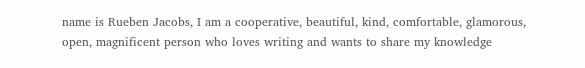name is Rueben Jacobs, I am a cooperative, beautiful, kind, comfortable, glamorous, open, magnificent person who loves writing and wants to share my knowledge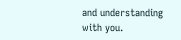and understanding with you.